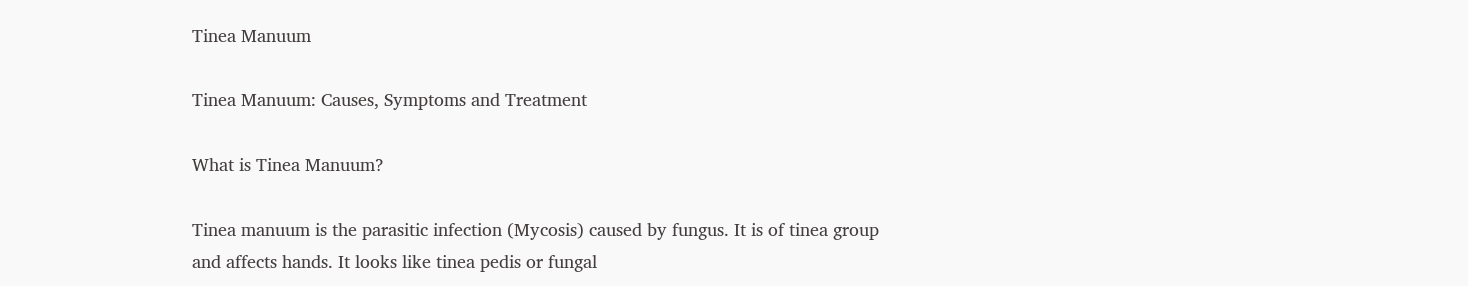Tinea Manuum

Tinea Manuum: Causes, Symptoms and Treatment

What is Tinea Manuum?

Tinea manuum is the parasitic infection (Mycosis) caused by fungus. It is of tinea group and affects hands. It looks like tinea pedis or fungal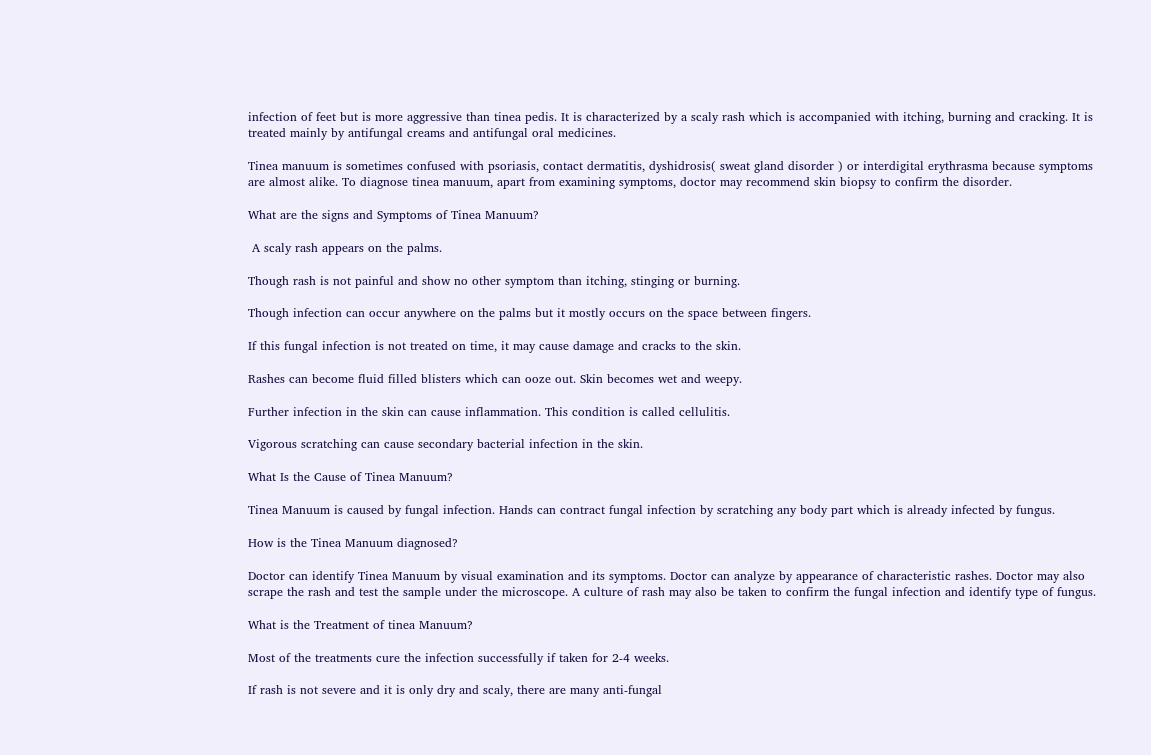infection of feet but is more aggressive than tinea pedis. It is characterized by a scaly rash which is accompanied with itching, burning and cracking. It is treated mainly by antifungal creams and antifungal oral medicines.

Tinea manuum is sometimes confused with psoriasis, contact dermatitis, dyshidrosis( sweat gland disorder ) or interdigital erythrasma because symptoms are almost alike. To diagnose tinea manuum, apart from examining symptoms, doctor may recommend skin biopsy to confirm the disorder.

What are the signs and Symptoms of Tinea Manuum?

 A scaly rash appears on the palms.

Though rash is not painful and show no other symptom than itching, stinging or burning.

Though infection can occur anywhere on the palms but it mostly occurs on the space between fingers.

If this fungal infection is not treated on time, it may cause damage and cracks to the skin.

Rashes can become fluid filled blisters which can ooze out. Skin becomes wet and weepy.

Further infection in the skin can cause inflammation. This condition is called cellulitis.

Vigorous scratching can cause secondary bacterial infection in the skin.

What Is the Cause of Tinea Manuum?

Tinea Manuum is caused by fungal infection. Hands can contract fungal infection by scratching any body part which is already infected by fungus.

How is the Tinea Manuum diagnosed?

Doctor can identify Tinea Manuum by visual examination and its symptoms. Doctor can analyze by appearance of characteristic rashes. Doctor may also scrape the rash and test the sample under the microscope. A culture of rash may also be taken to confirm the fungal infection and identify type of fungus.

What is the Treatment of tinea Manuum?

Most of the treatments cure the infection successfully if taken for 2-4 weeks.

If rash is not severe and it is only dry and scaly, there are many anti-fungal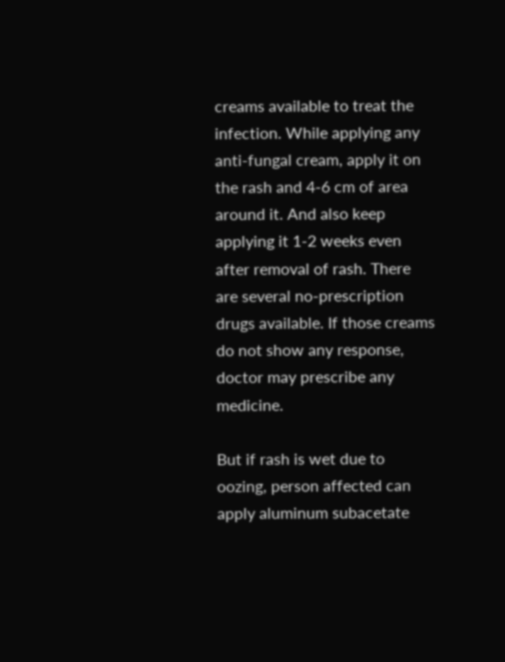creams available to treat the infection. While applying any anti-fungal cream, apply it on the rash and 4-6 cm of area around it. And also keep applying it 1-2 weeks even after removal of rash. There are several no-prescription drugs available. If those creams do not show any response, doctor may prescribe any medicine.

But if rash is wet due to oozing, person affected can apply aluminum subacetate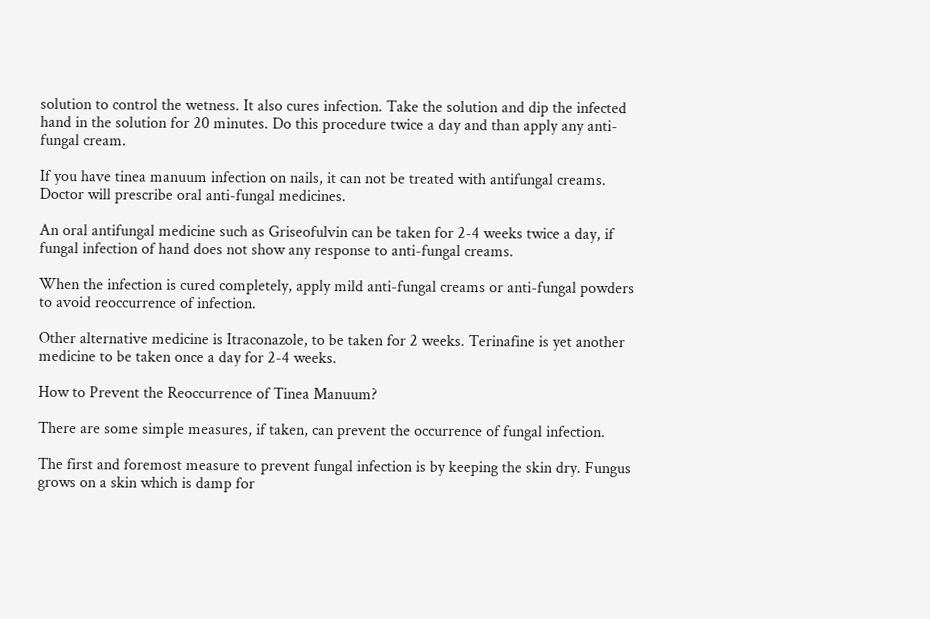solution to control the wetness. It also cures infection. Take the solution and dip the infected hand in the solution for 20 minutes. Do this procedure twice a day and than apply any anti-fungal cream.

If you have tinea manuum infection on nails, it can not be treated with antifungal creams. Doctor will prescribe oral anti-fungal medicines.

An oral antifungal medicine such as Griseofulvin can be taken for 2-4 weeks twice a day, if fungal infection of hand does not show any response to anti-fungal creams.

When the infection is cured completely, apply mild anti-fungal creams or anti-fungal powders to avoid reoccurrence of infection.

Other alternative medicine is Itraconazole, to be taken for 2 weeks. Terinafine is yet another medicine to be taken once a day for 2-4 weeks.

How to Prevent the Reoccurrence of Tinea Manuum?

There are some simple measures, if taken, can prevent the occurrence of fungal infection.

The first and foremost measure to prevent fungal infection is by keeping the skin dry. Fungus grows on a skin which is damp for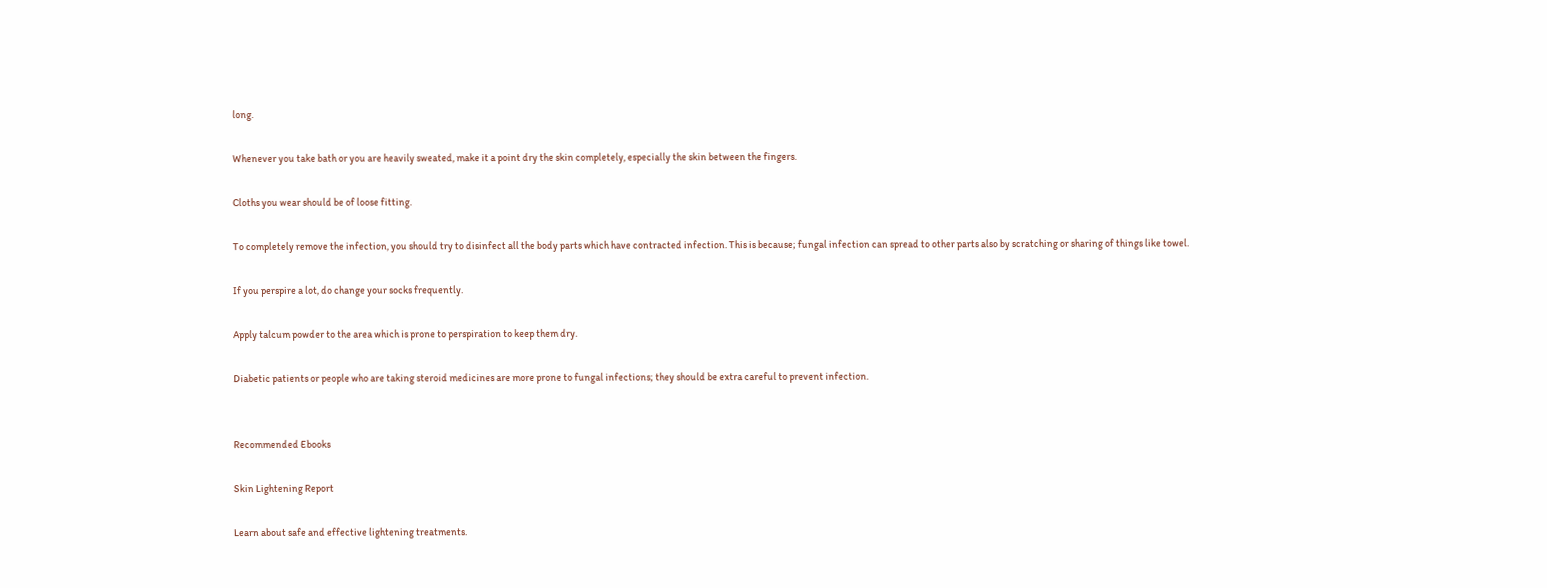long.

Whenever you take bath or you are heavily sweated, make it a point dry the skin completely, especially the skin between the fingers.

Cloths you wear should be of loose fitting.

To completely remove the infection, you should try to disinfect all the body parts which have contracted infection. This is because; fungal infection can spread to other parts also by scratching or sharing of things like towel.

If you perspire a lot, do change your socks frequently.

Apply talcum powder to the area which is prone to perspiration to keep them dry.

Diabetic patients or people who are taking steroid medicines are more prone to fungal infections; they should be extra careful to prevent infection.


Recommended Ebooks

Skin Lightening Report

Learn about safe and effective lightening treatments.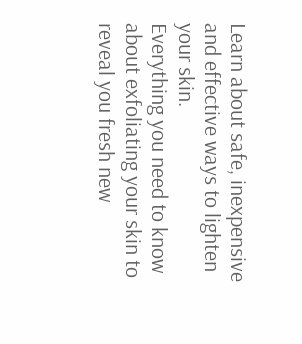Learn about safe, inexpensive and effective ways to lighten your skin.
Everything you need to know about exfoliating your skin to reveal you fresh new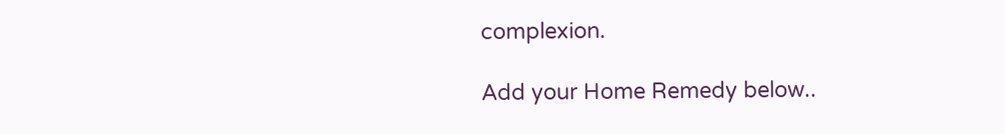complexion.

Add your Home Remedy below..